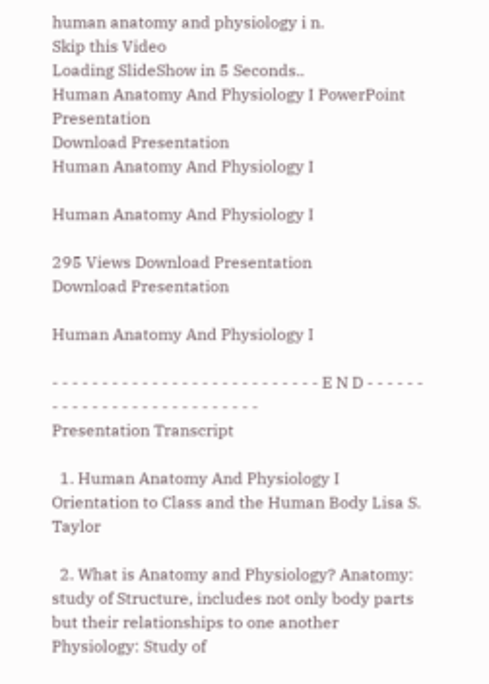human anatomy and physiology i n.
Skip this Video
Loading SlideShow in 5 Seconds..
Human Anatomy And Physiology I PowerPoint Presentation
Download Presentation
Human Anatomy And Physiology I

Human Anatomy And Physiology I

295 Views Download Presentation
Download Presentation

Human Anatomy And Physiology I

- - - - - - - - - - - - - - - - - - - - - - - - - - - E N D - - - - - - - - - - - - - - - - - - - - - - - - - - -
Presentation Transcript

  1. Human Anatomy And Physiology I Orientation to Class and the Human Body Lisa S. Taylor

  2. What is Anatomy and Physiology? Anatomy: study of Structure, includes not only body parts but their relationships to one another Physiology: Study of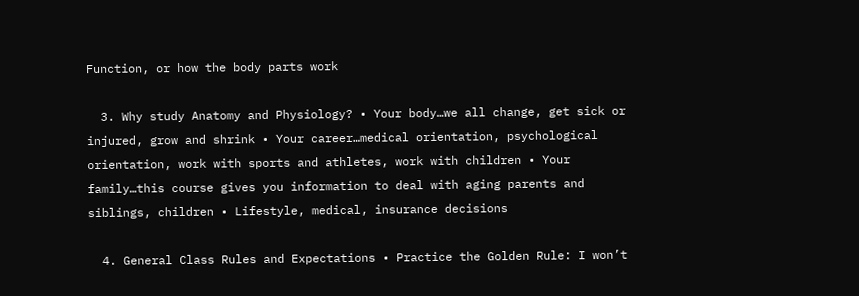Function, or how the body parts work

  3. Why study Anatomy and Physiology? • Your body…we all change, get sick or injured, grow and shrink • Your career…medical orientation, psychological orientation, work with sports and athletes, work with children • Your family…this course gives you information to deal with aging parents and siblings, children • Lifestyle, medical, insurance decisions

  4. General Class Rules and Expectations • Practice the Golden Rule: I won’t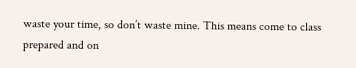waste your time, so don’t waste mine. This means come to class prepared and on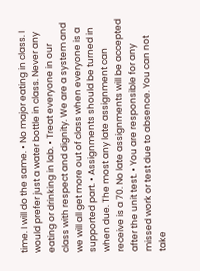time. I will do the same. • No major eating in class. I would prefer just a water bottle in class. Never any eating or drinking in lab. • Treat everyone in our class with respect and dignity. We are a system and we will all get more out of class when everyone is a supported part. • Assignments should be turned in when due. The most any late assignment can receive is a 70. No late assignments will be accepted after the unit test. • You are responsible for any missed work or test due to absence. You can not take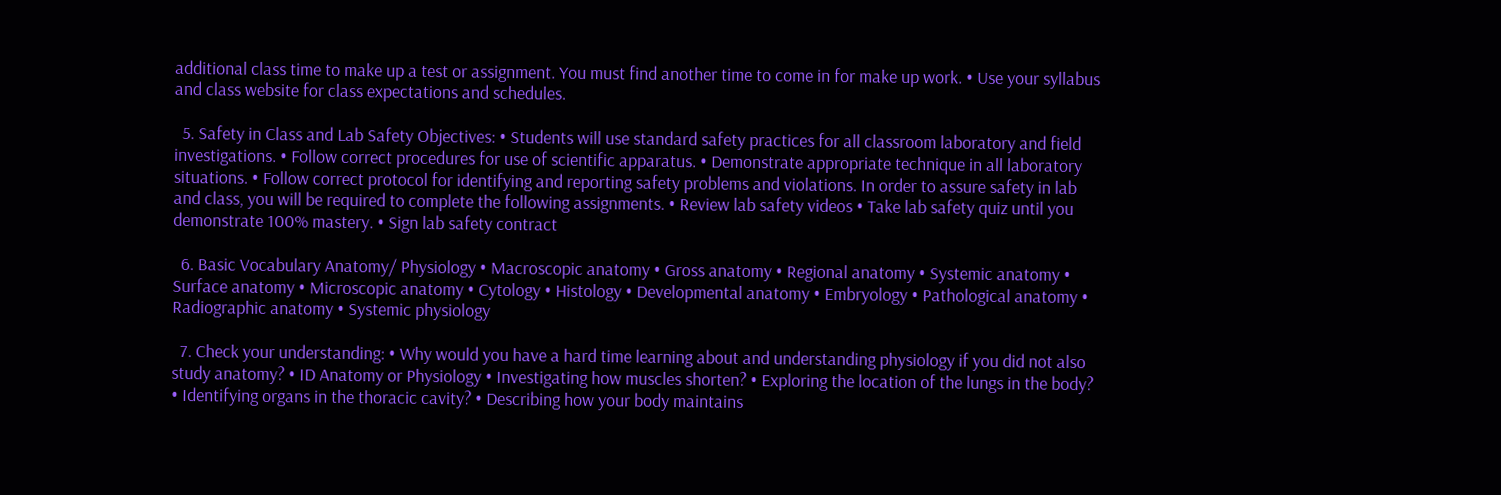additional class time to make up a test or assignment. You must find another time to come in for make up work. • Use your syllabus and class website for class expectations and schedules.

  5. Safety in Class and Lab Safety Objectives: • Students will use standard safety practices for all classroom laboratory and field investigations. • Follow correct procedures for use of scientific apparatus. • Demonstrate appropriate technique in all laboratory situations. • Follow correct protocol for identifying and reporting safety problems and violations. In order to assure safety in lab and class, you will be required to complete the following assignments. • Review lab safety videos • Take lab safety quiz until you demonstrate 100% mastery. • Sign lab safety contract

  6. Basic Vocabulary Anatomy/ Physiology • Macroscopic anatomy • Gross anatomy • Regional anatomy • Systemic anatomy • Surface anatomy • Microscopic anatomy • Cytology • Histology • Developmental anatomy • Embryology • Pathological anatomy • Radiographic anatomy • Systemic physiology

  7. Check your understanding: • Why would you have a hard time learning about and understanding physiology if you did not also study anatomy? • ID Anatomy or Physiology • Investigating how muscles shorten? • Exploring the location of the lungs in the body? • Identifying organs in the thoracic cavity? • Describing how your body maintains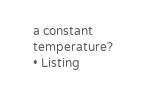a constant temperature? • Listing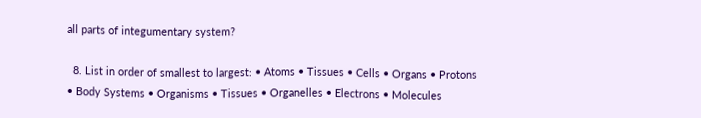all parts of integumentary system?

  8. List in order of smallest to largest: • Atoms • Tissues • Cells • Organs • Protons • Body Systems • Organisms • Tissues • Organelles • Electrons • Molecules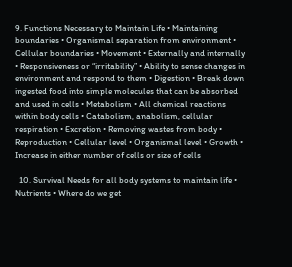9. Functions Necessary to Maintain Life • Maintaining boundaries • Organismal separation from environment • Cellular boundaries • Movement • Externally and internally • Responsiveness or “irritability” • Ability to sense changes in environment and respond to them • Digestion • Break down ingested food into simple molecules that can be absorbed and used in cells • Metabolism • All chemical reactions within body cells • Catabolism, anabolism, cellular respiration • Excretion • Removing wastes from body • Reproduction • Cellular level • Organismal level • Growth • Increase in either number of cells or size of cells

  10. Survival Needs for all body systems to maintain life • Nutrients • Where do we get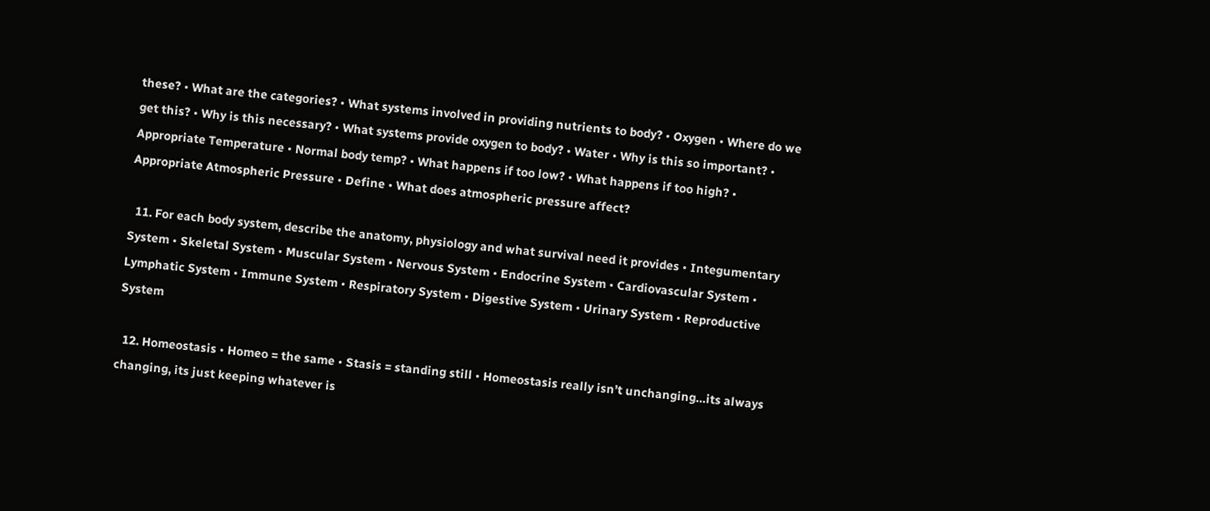these? • What are the categories? • What systems involved in providing nutrients to body? • Oxygen • Where do we get this? • Why is this necessary? • What systems provide oxygen to body? • Water • Why is this so important? • Appropriate Temperature • Normal body temp? • What happens if too low? • What happens if too high? • Appropriate Atmospheric Pressure • Define • What does atmospheric pressure affect?

  11. For each body system, describe the anatomy, physiology and what survival need it provides • Integumentary System • Skeletal System • Muscular System • Nervous System • Endocrine System • Cardiovascular System • Lymphatic System • Immune System • Respiratory System • Digestive System • Urinary System • Reproductive System

  12. Homeostasis • Homeo = the same • Stasis = standing still • Homeostasis really isn’t unchanging…its always changing, its just keeping whatever is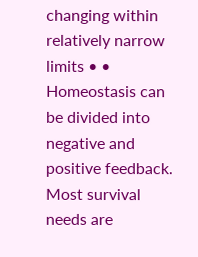changing within relatively narrow limits • • Homeostasis can be divided into negative and positive feedback. Most survival needs are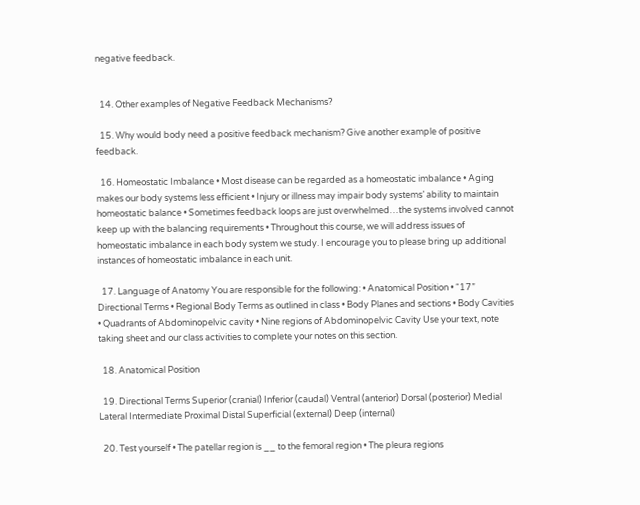negative feedback.


  14. Other examples of Negative Feedback Mechanisms?

  15. Why would body need a positive feedback mechanism? Give another example of positive feedback.

  16. Homeostatic Imbalance • Most disease can be regarded as a homeostatic imbalance • Aging makes our body systems less efficient • Injury or illness may impair body systems’ ability to maintain homeostatic balance • Sometimes feedback loops are just overwhelmed…the systems involved cannot keep up with the balancing requirements • Throughout this course, we will address issues of homeostatic imbalance in each body system we study. I encourage you to please bring up additional instances of homeostatic imbalance in each unit.

  17. Language of Anatomy You are responsible for the following: • Anatomical Position • “17” Directional Terms • Regional Body Terms as outlined in class • Body Planes and sections • Body Cavities • Quadrants of Abdominopelvic cavity • Nine regions of Abdominopelvic Cavity Use your text, note taking sheet and our class activities to complete your notes on this section.

  18. Anatomical Position

  19. Directional Terms Superior (cranial) Inferior (caudal) Ventral (anterior) Dorsal (posterior) Medial Lateral Intermediate Proximal Distal Superficial (external) Deep (internal)

  20. Test yourself • The patellar region is __ to the femoral region • The pleura regions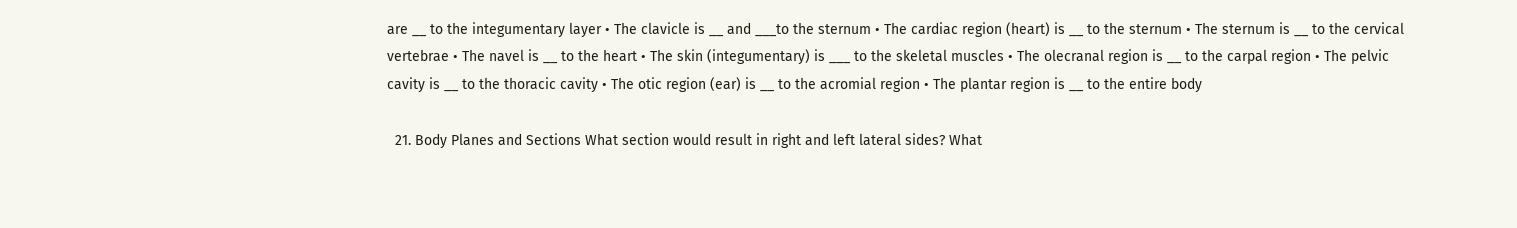are __ to the integumentary layer • The clavicle is __ and ___to the sternum • The cardiac region (heart) is __ to the sternum • The sternum is __ to the cervical vertebrae • The navel is __ to the heart • The skin (integumentary) is ___ to the skeletal muscles • The olecranal region is __ to the carpal region • The pelvic cavity is __ to the thoracic cavity • The otic region (ear) is __ to the acromial region • The plantar region is __ to the entire body

  21. Body Planes and Sections What section would result in right and left lateral sides? What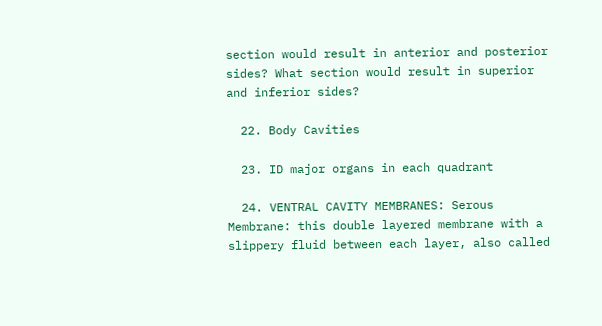section would result in anterior and posterior sides? What section would result in superior and inferior sides?

  22. Body Cavities

  23. ID major organs in each quadrant

  24. VENTRAL CAVITY MEMBRANES: Serous Membrane: this double layered membrane with a slippery fluid between each layer, also called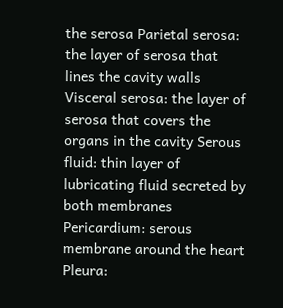the serosa Parietal serosa: the layer of serosa that lines the cavity walls Visceral serosa: the layer of serosa that covers the organs in the cavity Serous fluid: thin layer of lubricating fluid secreted by both membranes Pericardium: serous membrane around the heart Pleura: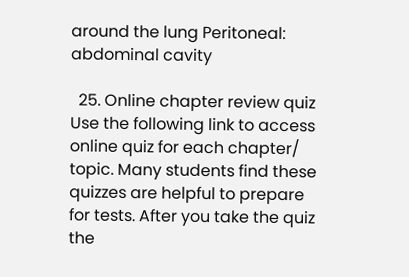around the lung Peritoneal: abdominal cavity

  25. Online chapter review quiz Use the following link to access online quiz for each chapter/ topic. Many students find these quizzes are helpful to prepare for tests. After you take the quiz the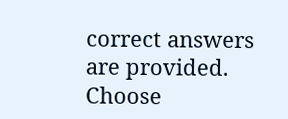correct answers are provided. Choose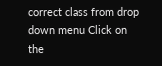correct class from drop down menu Click on the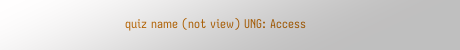quiz name (not view) UNG: Access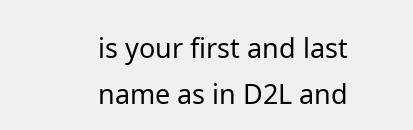is your first and last name as in D2L and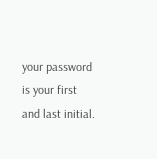your password is your first and last initial.